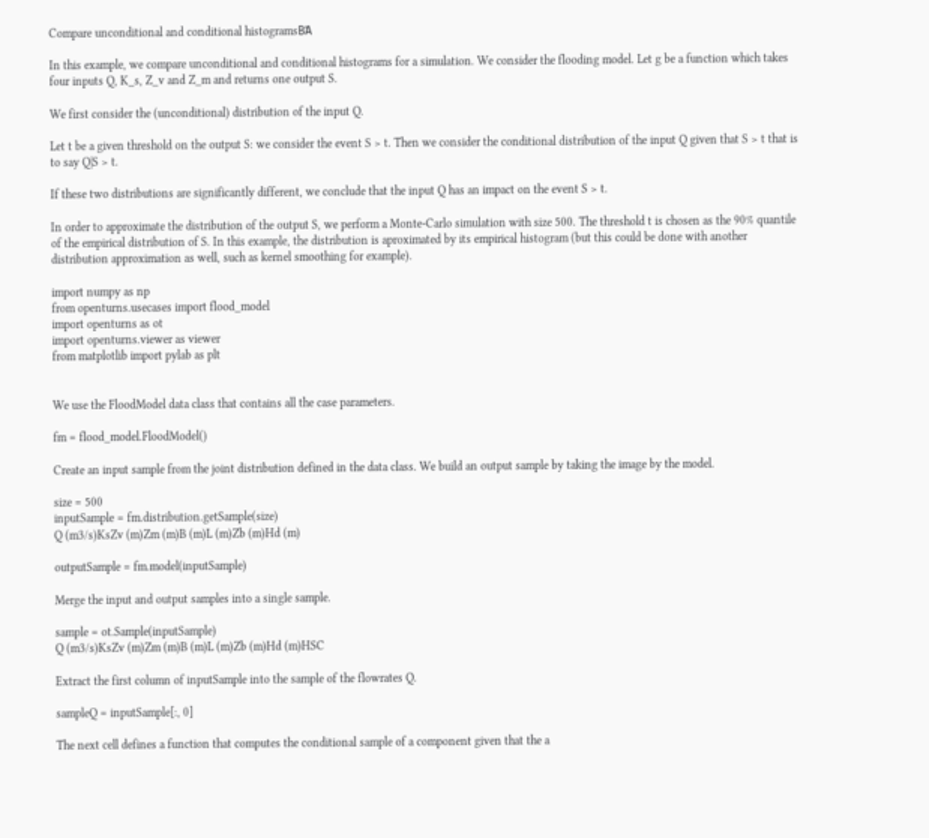Compare unconditional and conditional histogramsΒΆ

In this example, we compare unconditional and conditional histograms for a simulation. We consider the flooding model. Let g be a function which takes four inputs Q, K_s, Z_v and Z_m and returns one output S.

We first consider the (unconditional) distribution of the input Q.

Let t be a given threshold on the output S: we consider the event S > t. Then we consider the conditional distribution of the input Q given that S > t that is to say Q|S > t.

If these two distributions are significantly different, we conclude that the input Q has an impact on the event S > t.

In order to approximate the distribution of the output S, we perform a Monte-Carlo simulation with size 500. The threshold t is chosen as the 90% quantile of the empirical distribution of S. In this example, the distribution is aproximated by its empirical histogram (but this could be done with another distribution approximation as well, such as kernel smoothing for example).

import numpy as np
from openturns.usecases import flood_model
import openturns as ot
import openturns.viewer as viewer
from matplotlib import pylab as plt


We use the FloodModel data class that contains all the case parameters.

fm = flood_model.FloodModel()

Create an input sample from the joint distribution defined in the data class. We build an output sample by taking the image by the model.

size = 500
inputSample = fm.distribution.getSample(size)
Q (m3/s)KsZv (m)Zm (m)B (m)L (m)Zb (m)Hd (m)

outputSample = fm.model(inputSample)

Merge the input and output samples into a single sample.

sample = ot.Sample(inputSample)
Q (m3/s)KsZv (m)Zm (m)B (m)L (m)Zb (m)Hd (m)HSC

Extract the first column of inputSample into the sample of the flowrates Q.

sampleQ = inputSample[:, 0]

The next cell defines a function that computes the conditional sample of a component given that the a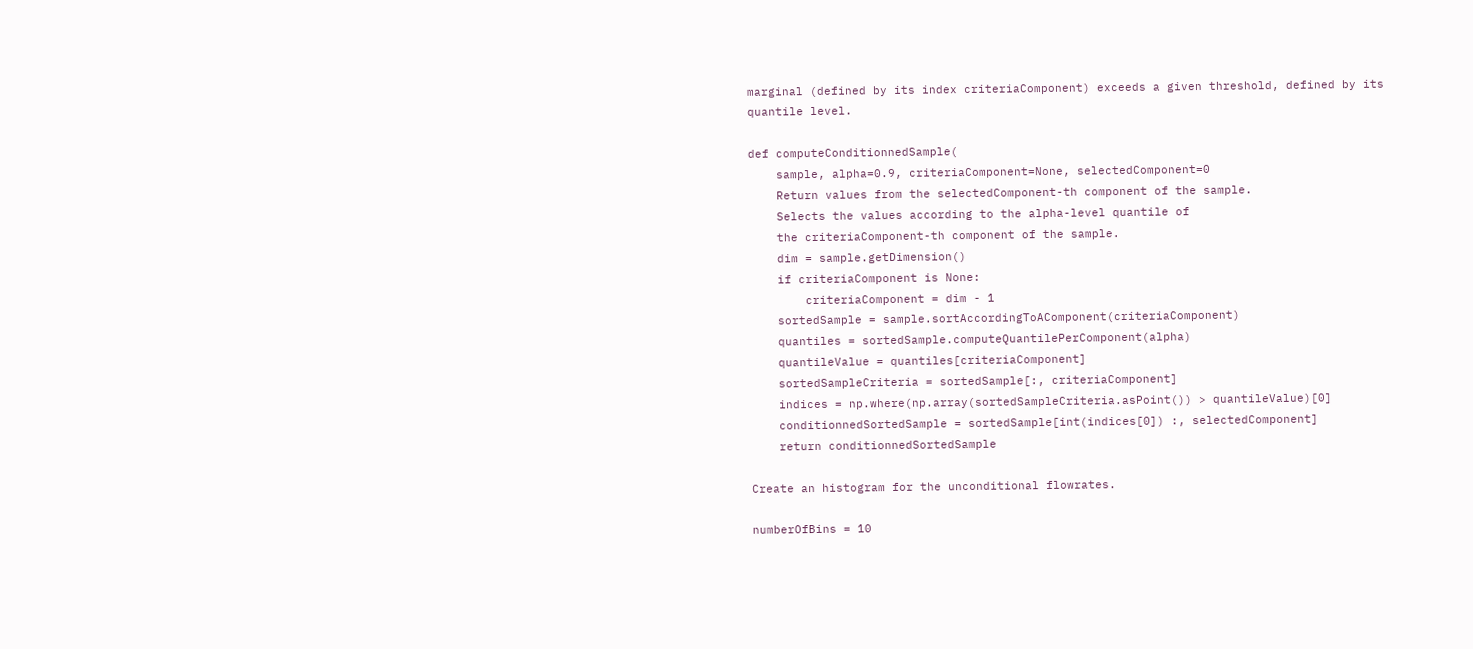marginal (defined by its index criteriaComponent) exceeds a given threshold, defined by its quantile level.

def computeConditionnedSample(
    sample, alpha=0.9, criteriaComponent=None, selectedComponent=0
    Return values from the selectedComponent-th component of the sample.
    Selects the values according to the alpha-level quantile of
    the criteriaComponent-th component of the sample.
    dim = sample.getDimension()
    if criteriaComponent is None:
        criteriaComponent = dim - 1
    sortedSample = sample.sortAccordingToAComponent(criteriaComponent)
    quantiles = sortedSample.computeQuantilePerComponent(alpha)
    quantileValue = quantiles[criteriaComponent]
    sortedSampleCriteria = sortedSample[:, criteriaComponent]
    indices = np.where(np.array(sortedSampleCriteria.asPoint()) > quantileValue)[0]
    conditionnedSortedSample = sortedSample[int(indices[0]) :, selectedComponent]
    return conditionnedSortedSample

Create an histogram for the unconditional flowrates.

numberOfBins = 10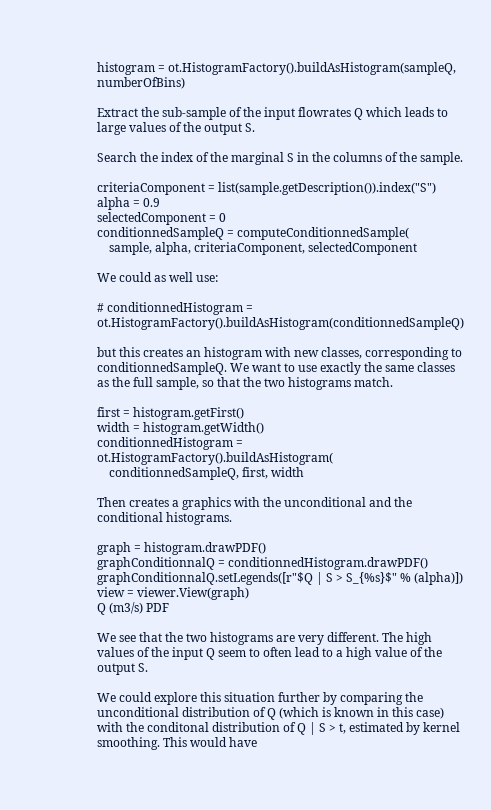histogram = ot.HistogramFactory().buildAsHistogram(sampleQ, numberOfBins)

Extract the sub-sample of the input flowrates Q which leads to large values of the output S.

Search the index of the marginal S in the columns of the sample.

criteriaComponent = list(sample.getDescription()).index("S")
alpha = 0.9
selectedComponent = 0
conditionnedSampleQ = computeConditionnedSample(
    sample, alpha, criteriaComponent, selectedComponent

We could as well use:

# conditionnedHistogram = ot.HistogramFactory().buildAsHistogram(conditionnedSampleQ)

but this creates an histogram with new classes, corresponding to conditionnedSampleQ. We want to use exactly the same classes as the full sample, so that the two histograms match.

first = histogram.getFirst()
width = histogram.getWidth()
conditionnedHistogram = ot.HistogramFactory().buildAsHistogram(
    conditionnedSampleQ, first, width

Then creates a graphics with the unconditional and the conditional histograms.

graph = histogram.drawPDF()
graphConditionnalQ = conditionnedHistogram.drawPDF()
graphConditionnalQ.setLegends([r"$Q | S > S_{%s}$" % (alpha)])
view = viewer.View(graph)
Q (m3/s) PDF

We see that the two histograms are very different. The high values of the input Q seem to often lead to a high value of the output S.

We could explore this situation further by comparing the unconditional distribution of Q (which is known in this case) with the conditonal distribution of Q | S > t, estimated by kernel smoothing. This would have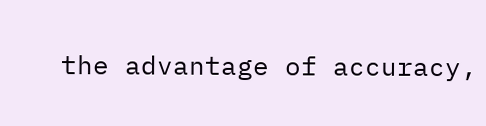the advantage of accuracy,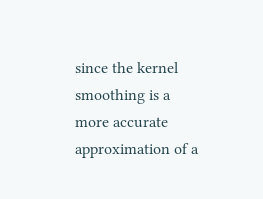since the kernel smoothing is a more accurate approximation of a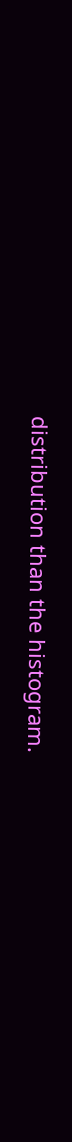distribution than the histogram.